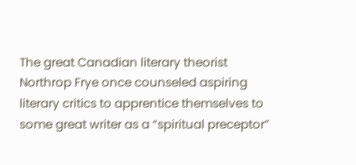The great Canadian literary theorist Northrop Frye once counseled aspiring literary critics to apprentice themselves to some great writer as a “spiritual preceptor”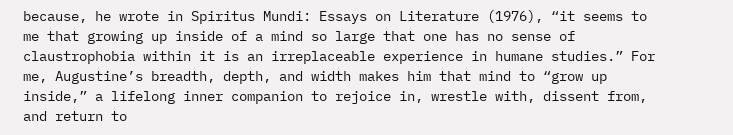because, he wrote in Spiritus Mundi: Essays on Literature (1976), “it seems to me that growing up inside of a mind so large that one has no sense of claustrophobia within it is an irreplaceable experience in humane studies.” For me, Augustine’s breadth, depth, and width makes him that mind to “grow up inside,” a lifelong inner companion to rejoice in, wrestle with, dissent from, and return to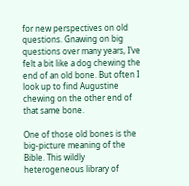for new perspectives on old questions. Gnawing on big questions over many years, I’ve felt a bit like a dog chewing the end of an old bone. But often I look up to find Augustine chewing on the other end of that same bone.

One of those old bones is the big-picture meaning of the Bible. This wildly heterogeneous library of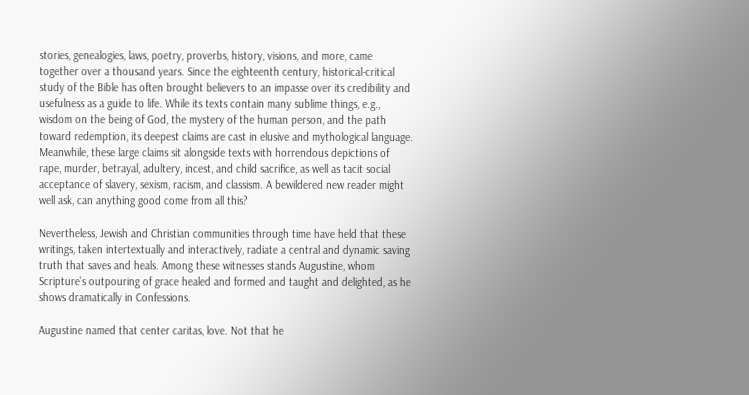stories, genealogies, laws, poetry, proverbs, history, visions, and more, came together over a thousand years. Since the eighteenth century, historical-critical study of the Bible has often brought believers to an impasse over its credibility and usefulness as a guide to life. While its texts contain many sublime things, e.g., wisdom on the being of God, the mystery of the human person, and the path toward redemption, its deepest claims are cast in elusive and mythological language. Meanwhile, these large claims sit alongside texts with horrendous depictions of rape, murder, betrayal, adultery, incest, and child sacrifice, as well as tacit social acceptance of slavery, sexism, racism, and classism. A bewildered new reader might well ask, can anything good come from all this?

Nevertheless, Jewish and Christian communities through time have held that these writings, taken intertextually and interactively, radiate a central and dynamic saving truth that saves and heals. Among these witnesses stands Augustine, whom Scripture’s outpouring of grace healed and formed and taught and delighted, as he shows dramatically in Confessions.

Augustine named that center caritas, love. Not that he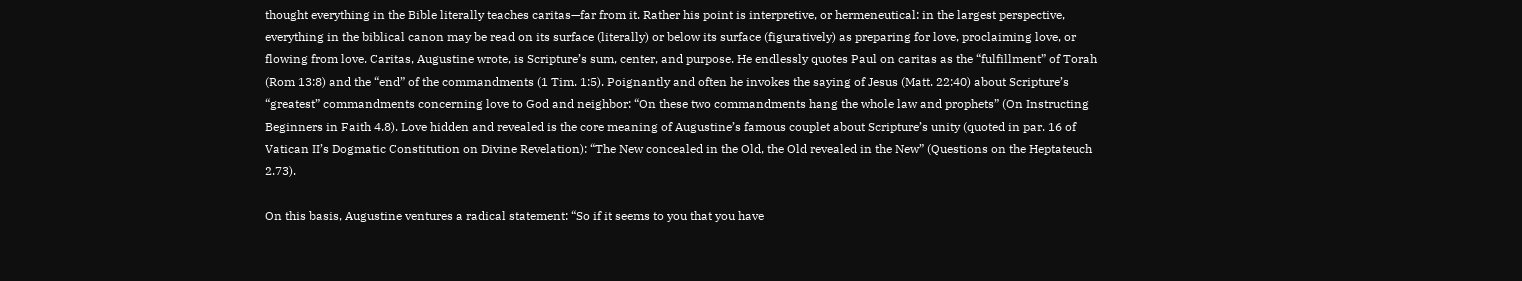thought everything in the Bible literally teaches caritas—far from it. Rather his point is interpretive, or hermeneutical: in the largest perspective, everything in the biblical canon may be read on its surface (literally) or below its surface (figuratively) as preparing for love, proclaiming love, or flowing from love. Caritas, Augustine wrote, is Scripture’s sum, center, and purpose. He endlessly quotes Paul on caritas as the “fulfillment” of Torah (Rom 13:8) and the “end” of the commandments (1 Tim. 1:5). Poignantly and often he invokes the saying of Jesus (Matt. 22:40) about Scripture’s “greatest” commandments concerning love to God and neighbor: “On these two commandments hang the whole law and prophets” (On Instructing Beginners in Faith 4.8). Love hidden and revealed is the core meaning of Augustine’s famous couplet about Scripture’s unity (quoted in par. 16 of Vatican II’s Dogmatic Constitution on Divine Revelation): “The New concealed in the Old, the Old revealed in the New” (Questions on the Heptateuch 2.73).

On this basis, Augustine ventures a radical statement: “So if it seems to you that you have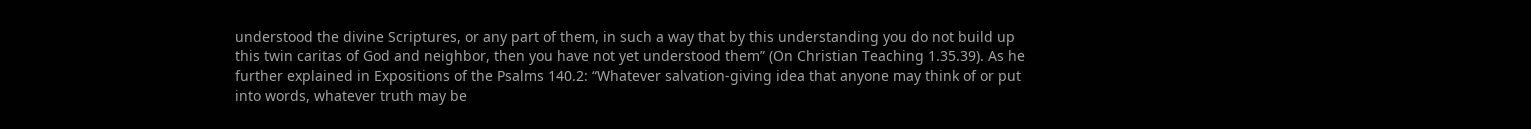understood the divine Scriptures, or any part of them, in such a way that by this understanding you do not build up this twin caritas of God and neighbor, then you have not yet understood them” (On Christian Teaching 1.35.39). As he further explained in Expositions of the Psalms 140.2: “Whatever salvation-giving idea that anyone may think of or put into words, whatever truth may be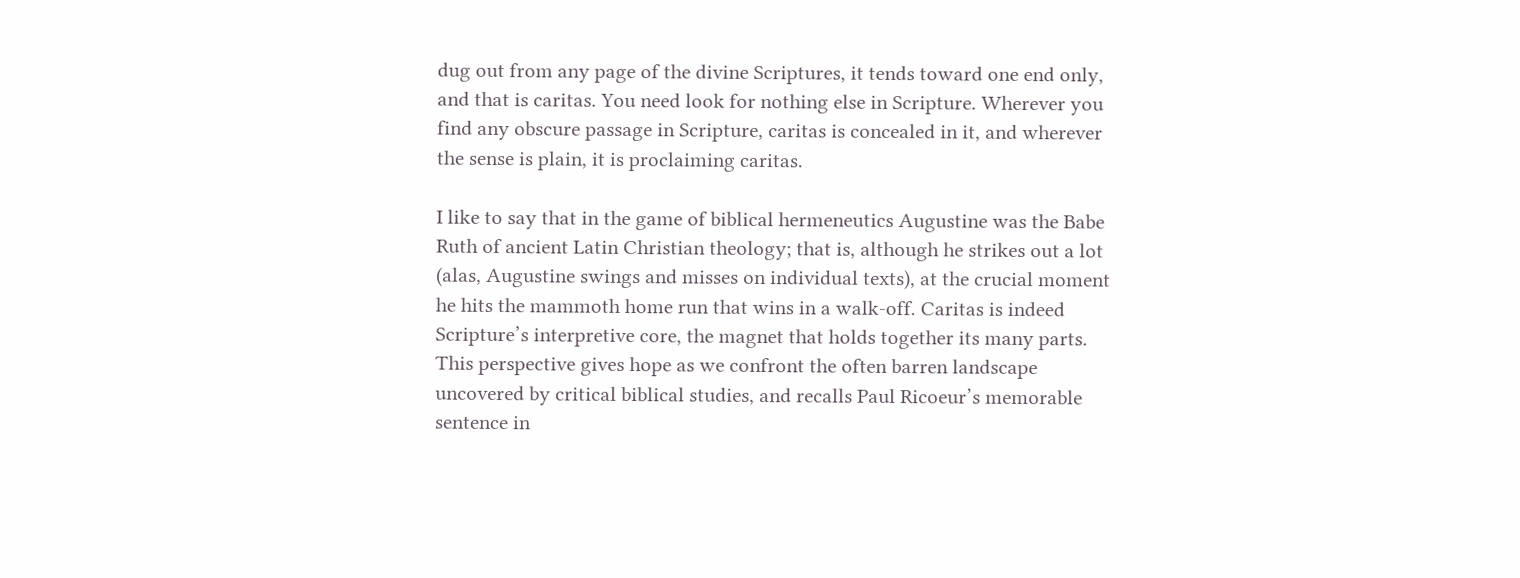dug out from any page of the divine Scriptures, it tends toward one end only, and that is caritas. You need look for nothing else in Scripture. Wherever you find any obscure passage in Scripture, caritas is concealed in it, and wherever the sense is plain, it is proclaiming caritas.

I like to say that in the game of biblical hermeneutics Augustine was the Babe Ruth of ancient Latin Christian theology; that is, although he strikes out a lot (alas, Augustine swings and misses on individual texts), at the crucial moment he hits the mammoth home run that wins in a walk-off. Caritas is indeed Scripture’s interpretive core, the magnet that holds together its many parts. This perspective gives hope as we confront the often barren landscape uncovered by critical biblical studies, and recalls Paul Ricoeur’s memorable sentence in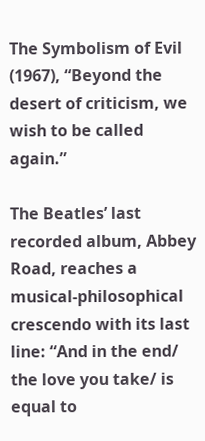The Symbolism of Evil (1967), “Beyond the desert of criticism, we wish to be called again.”

The Beatles’ last recorded album, Abbey Road, reaches a musical-philosophical crescendo with its last line: “And in the end/ the love you take/ is equal to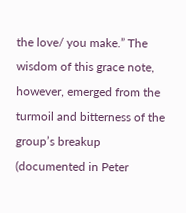the love/ you make.” The wisdom of this grace note, however, emerged from the turmoil and bitterness of the group’s breakup (documented in Peter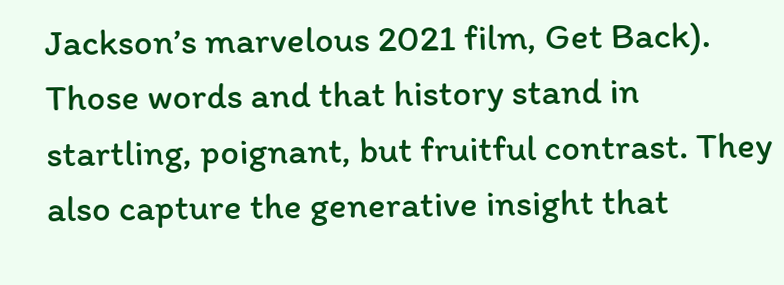Jackson’s marvelous 2021 film, Get Back). Those words and that history stand in startling, poignant, but fruitful contrast. They also capture the generative insight that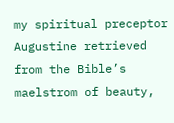my spiritual preceptor Augustine retrieved from the Bible’s maelstrom of beauty,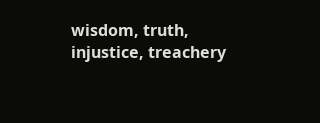wisdom, truth, injustice, treachery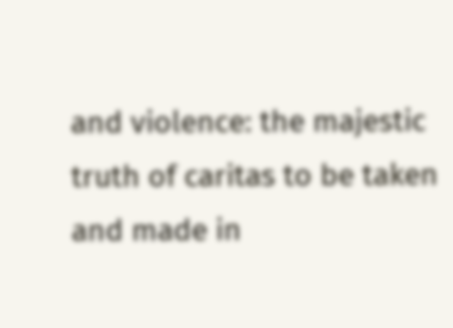and violence: the majestic truth of caritas to be taken and made in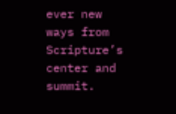ever new ways from Scripture’s center and summit.